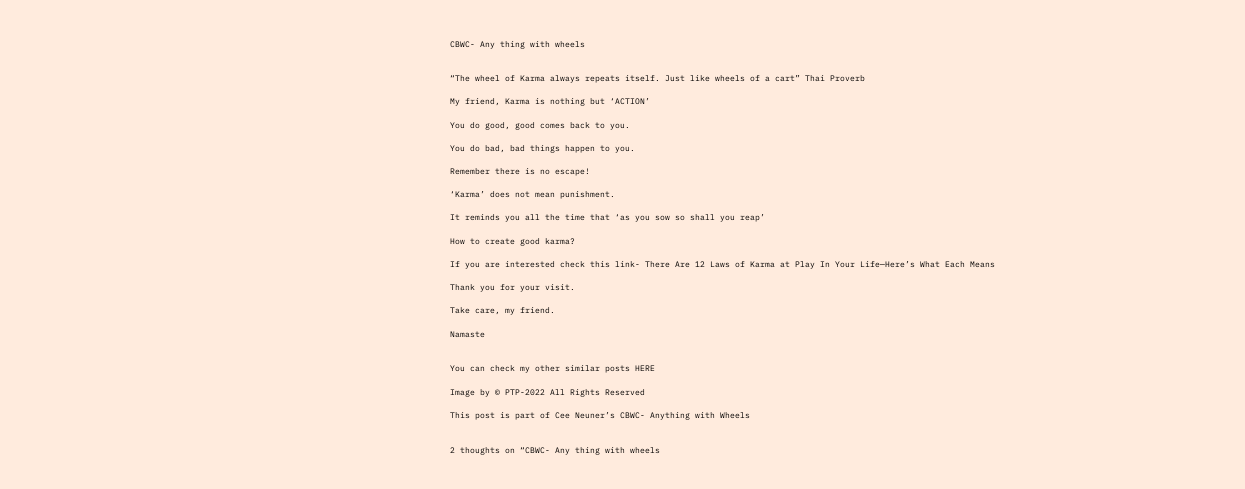CBWC- Any thing with wheels


“The wheel of Karma always repeats itself. Just like wheels of a cart” Thai Proverb

My friend, Karma is nothing but ‘ACTION’

You do good, good comes back to you.

You do bad, bad things happen to you.

Remember there is no escape!

‘Karma’ does not mean punishment.

It reminds you all the time that ‘as you sow so shall you reap’

How to create good karma?

If you are interested check this link- There Are 12 Laws of Karma at Play In Your Life—Here’s What Each Means

Thank you for your visit.

Take care, my friend.

Namaste


You can check my other similar posts HERE

Image by © PTP-2022 All Rights Reserved

This post is part of Cee Neuner’s CBWC- Anything with Wheels


2 thoughts on “CBWC- Any thing with wheels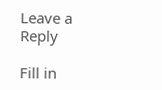Leave a Reply

Fill in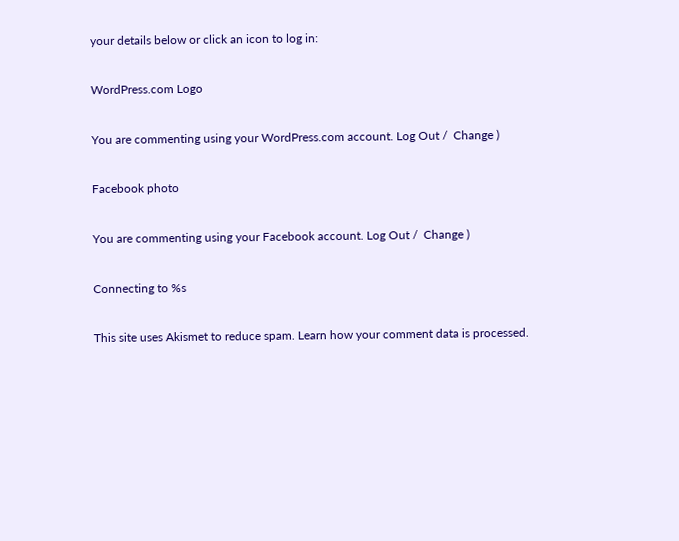your details below or click an icon to log in:

WordPress.com Logo

You are commenting using your WordPress.com account. Log Out /  Change )

Facebook photo

You are commenting using your Facebook account. Log Out /  Change )

Connecting to %s

This site uses Akismet to reduce spam. Learn how your comment data is processed.